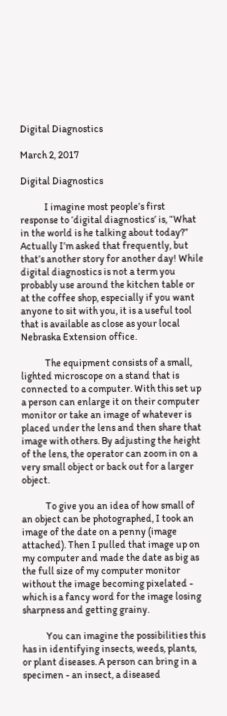Digital Diagnostics

March 2, 2017

Digital Diagnostics

            I imagine most people’s first response to ‘digital diagnostics’ is, “What in the world is he talking about today?” Actually I’m asked that frequently, but that’s another story for another day! While digital diagnostics is not a term you probably use around the kitchen table or at the coffee shop, especially if you want anyone to sit with you, it is a useful tool that is available as close as your local Nebraska Extension office.

            The equipment consists of a small, lighted microscope on a stand that is connected to a computer. With this set up a person can enlarge it on their computer monitor or take an image of whatever is placed under the lens and then share that image with others. By adjusting the height of the lens, the operator can zoom in on a very small object or back out for a larger object.

            To give you an idea of how small of an object can be photographed, I took an image of the date on a penny (image attached). Then I pulled that image up on my computer and made the date as big as the full size of my computer monitor without the image becoming pixelated - which is a fancy word for the image losing sharpness and getting grainy.

            You can imagine the possibilities this has in identifying insects, weeds, plants, or plant diseases. A person can bring in a specimen - an insect, a diseased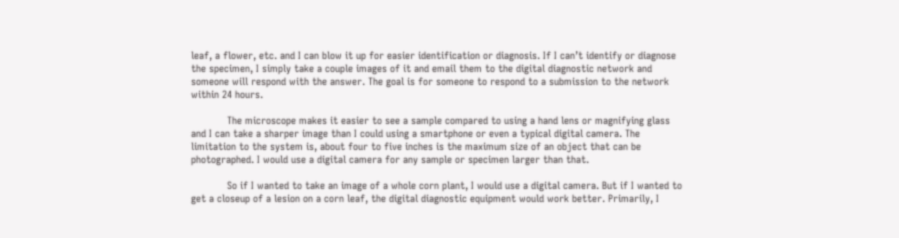leaf, a flower, etc. and I can blow it up for easier identification or diagnosis. If I can’t identify or diagnose the specimen, I simply take a couple images of it and email them to the digital diagnostic network and someone will respond with the answer. The goal is for someone to respond to a submission to the network within 24 hours.

            The microscope makes it easier to see a sample compared to using a hand lens or magnifying glass and I can take a sharper image than I could using a smartphone or even a typical digital camera. The limitation to the system is, about four to five inches is the maximum size of an object that can be photographed. I would use a digital camera for any sample or specimen larger than that.

            So if I wanted to take an image of a whole corn plant, I would use a digital camera. But if I wanted to get a closeup of a lesion on a corn leaf, the digital diagnostic equipment would work better. Primarily, I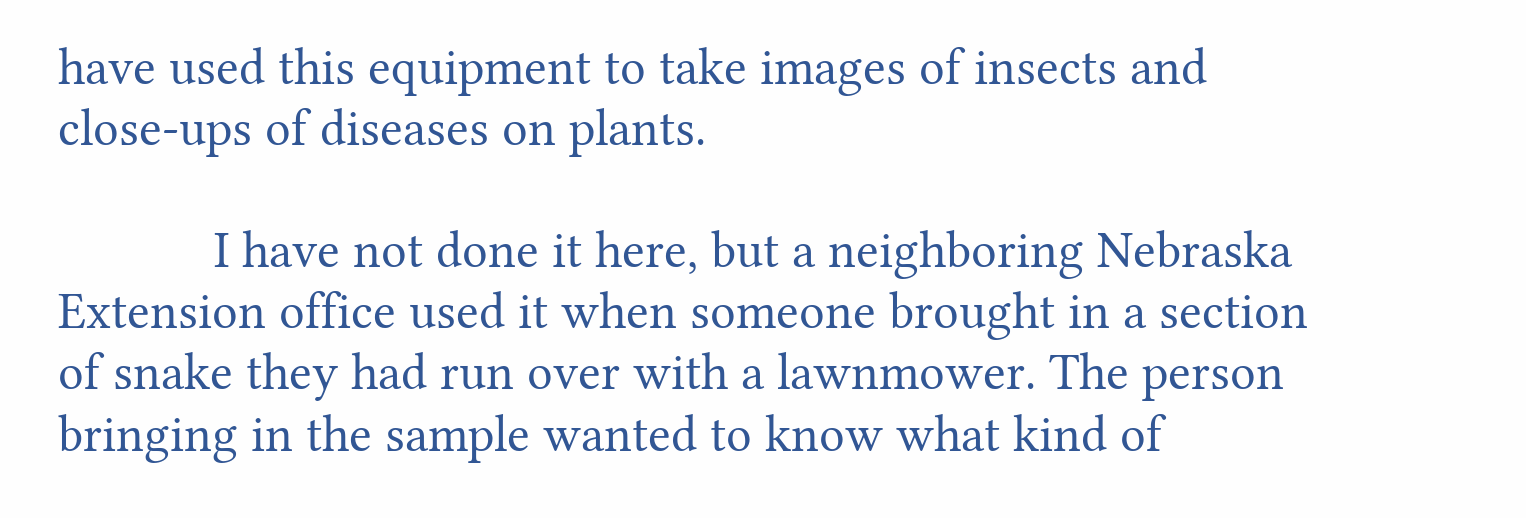have used this equipment to take images of insects and close-ups of diseases on plants.

            I have not done it here, but a neighboring Nebraska Extension office used it when someone brought in a section of snake they had run over with a lawnmower. The person bringing in the sample wanted to know what kind of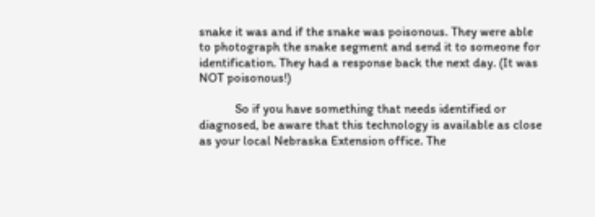snake it was and if the snake was poisonous. They were able to photograph the snake segment and send it to someone for identification. They had a response back the next day. (It was NOT poisonous!)

            So if you have something that needs identified or diagnosed, be aware that this technology is available as close as your local Nebraska Extension office. The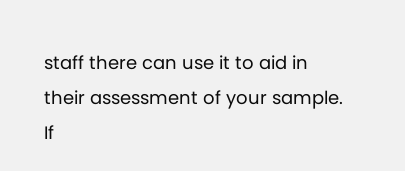staff there can use it to aid in their assessment of your sample. If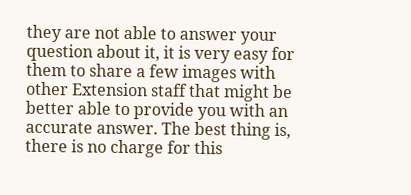they are not able to answer your question about it, it is very easy for them to share a few images with other Extension staff that might be better able to provide you with an accurate answer. The best thing is, there is no charge for this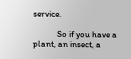service.

            So if you have a plant, an insect, a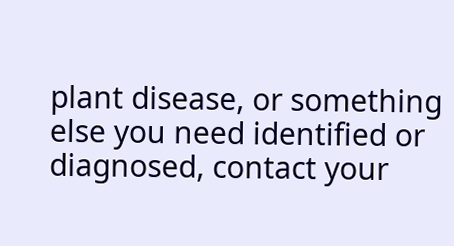plant disease, or something else you need identified or diagnosed, contact your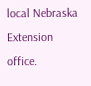local Nebraska Extension office.